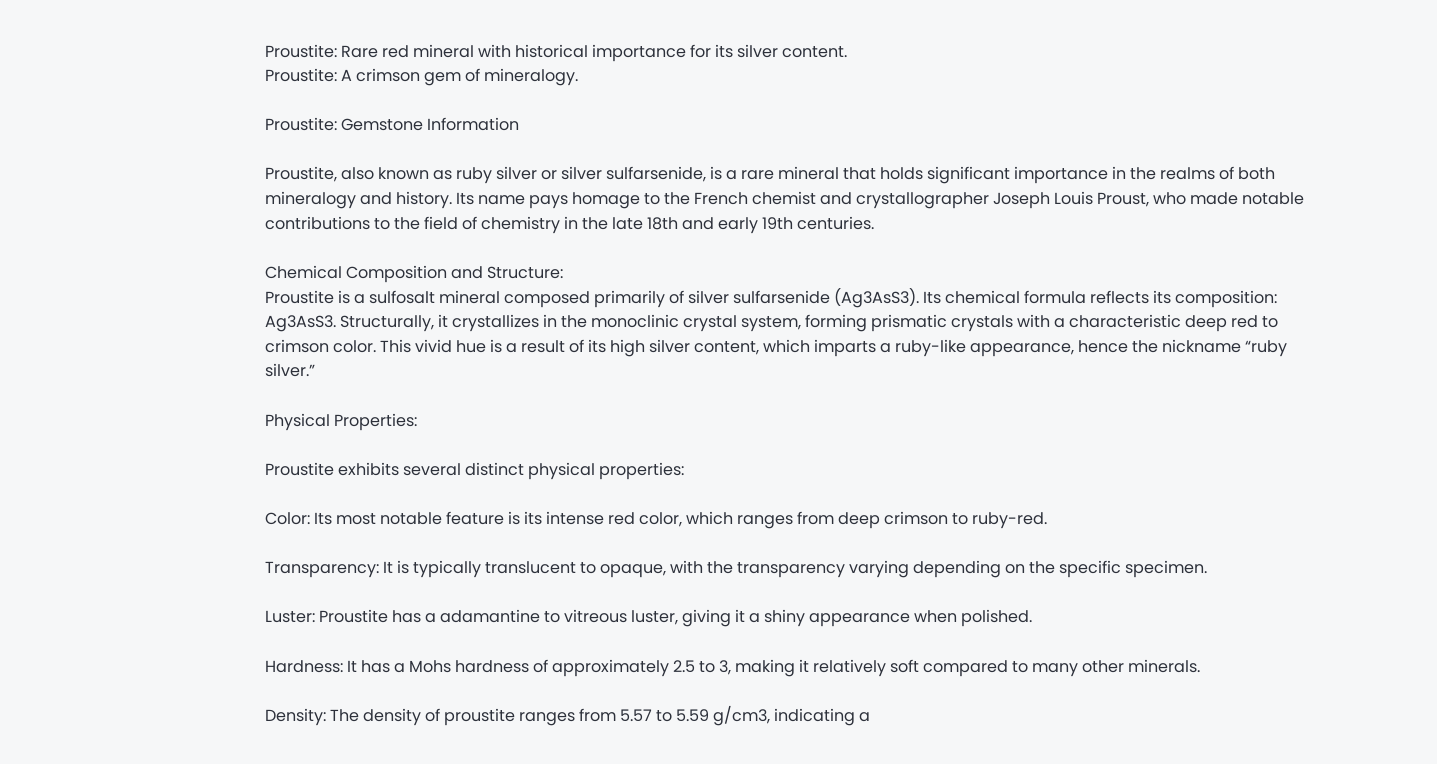Proustite: Rare red mineral with historical importance for its silver content.
Proustite: A crimson gem of mineralogy.

Proustite: Gemstone Information

Proustite, also known as ruby silver or silver sulfarsenide, is a rare mineral that holds significant importance in the realms of both mineralogy and history. Its name pays homage to the French chemist and crystallographer Joseph Louis Proust, who made notable contributions to the field of chemistry in the late 18th and early 19th centuries.

Chemical Composition and Structure:
Proustite is a sulfosalt mineral composed primarily of silver sulfarsenide (Ag3AsS3). Its chemical formula reflects its composition: Ag3AsS3. Structurally, it crystallizes in the monoclinic crystal system, forming prismatic crystals with a characteristic deep red to crimson color. This vivid hue is a result of its high silver content, which imparts a ruby-like appearance, hence the nickname “ruby silver.”

Physical Properties:

Proustite exhibits several distinct physical properties:

Color: Its most notable feature is its intense red color, which ranges from deep crimson to ruby-red.

Transparency: It is typically translucent to opaque, with the transparency varying depending on the specific specimen.

Luster: Proustite has a adamantine to vitreous luster, giving it a shiny appearance when polished.

Hardness: It has a Mohs hardness of approximately 2.5 to 3, making it relatively soft compared to many other minerals.

Density: The density of proustite ranges from 5.57 to 5.59 g/cm3, indicating a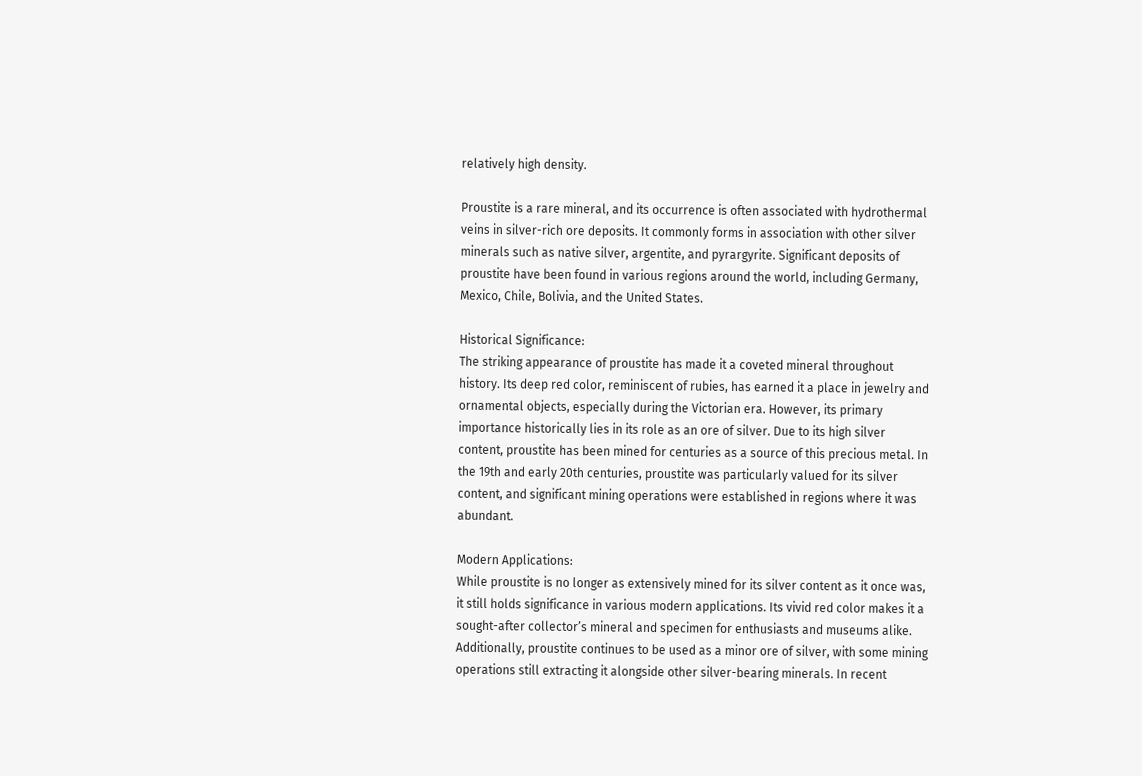relatively high density.

Proustite is a rare mineral, and its occurrence is often associated with hydrothermal veins in silver-rich ore deposits. It commonly forms in association with other silver minerals such as native silver, argentite, and pyrargyrite. Significant deposits of proustite have been found in various regions around the world, including Germany, Mexico, Chile, Bolivia, and the United States.

Historical Significance:
The striking appearance of proustite has made it a coveted mineral throughout history. Its deep red color, reminiscent of rubies, has earned it a place in jewelry and ornamental objects, especially during the Victorian era. However, its primary importance historically lies in its role as an ore of silver. Due to its high silver content, proustite has been mined for centuries as a source of this precious metal. In the 19th and early 20th centuries, proustite was particularly valued for its silver content, and significant mining operations were established in regions where it was abundant.

Modern Applications:
While proustite is no longer as extensively mined for its silver content as it once was, it still holds significance in various modern applications. Its vivid red color makes it a sought-after collector’s mineral and specimen for enthusiasts and museums alike. Additionally, proustite continues to be used as a minor ore of silver, with some mining operations still extracting it alongside other silver-bearing minerals. In recent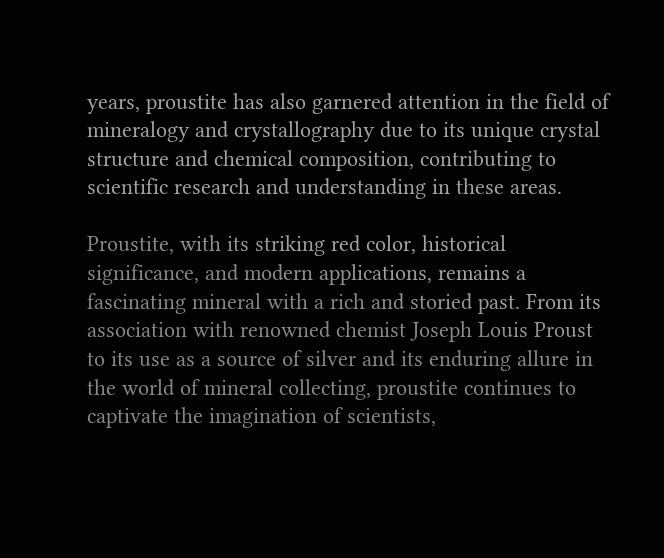years, proustite has also garnered attention in the field of mineralogy and crystallography due to its unique crystal structure and chemical composition, contributing to scientific research and understanding in these areas.

Proustite, with its striking red color, historical significance, and modern applications, remains a fascinating mineral with a rich and storied past. From its association with renowned chemist Joseph Louis Proust to its use as a source of silver and its enduring allure in the world of mineral collecting, proustite continues to captivate the imagination of scientists,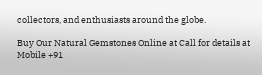collectors, and enthusiasts around the globe.

Buy Our Natural Gemstones Online at Call for details at Mobile +91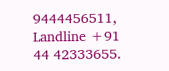9444456511, Landline +91 44 42333655.